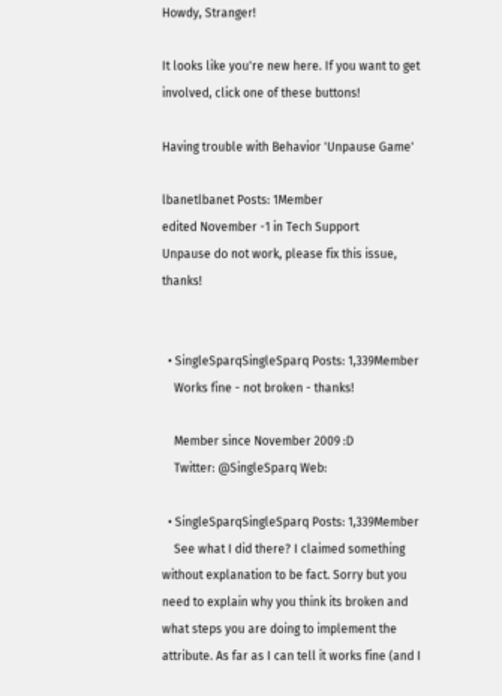Howdy, Stranger!

It looks like you're new here. If you want to get involved, click one of these buttons!

Having trouble with Behavior 'Unpause Game'

lbanetlbanet Posts: 1Member
edited November -1 in Tech Support
Unpause do not work, please fix this issue, thanks!


  • SingleSparqSingleSparq Posts: 1,339Member
    Works fine - not broken - thanks!

    Member since November 2009 :D
    Twitter: @SingleSparq Web:

  • SingleSparqSingleSparq Posts: 1,339Member
    See what I did there? I claimed something without explanation to be fact. Sorry but you need to explain why you think its broken and what steps you are doing to implement the attribute. As far as I can tell it works fine (and I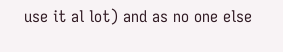use it al lot) and as no one else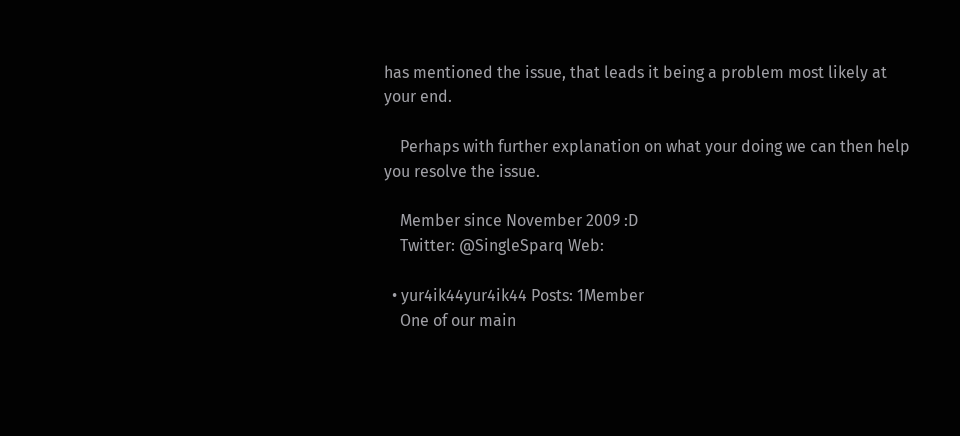has mentioned the issue, that leads it being a problem most likely at your end.

    Perhaps with further explanation on what your doing we can then help you resolve the issue.

    Member since November 2009 :D
    Twitter: @SingleSparq Web:

  • yur4ik44yur4ik44 Posts: 1Member
    One of our main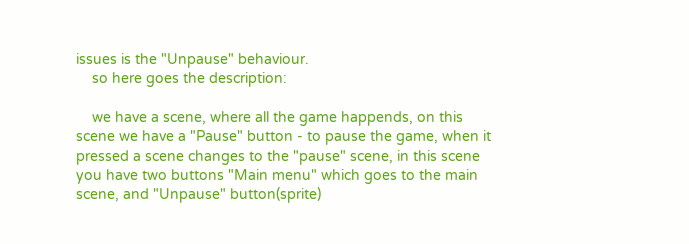issues is the "Unpause" behaviour.
    so here goes the description:

    we have a scene, where all the game happends, on this scene we have a "Pause" button - to pause the game, when it pressed a scene changes to the "pause" scene, in this scene you have two buttons "Main menu" which goes to the main scene, and "Unpause" button(sprite)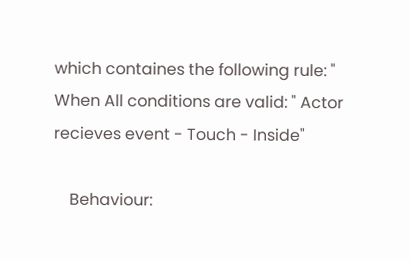which containes the following rule: " When All conditions are valid: " Actor recieves event - Touch - Inside"

    Behaviour: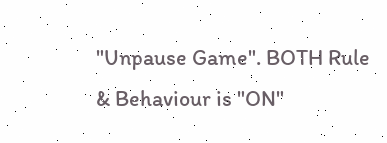"Unpause Game". BOTH Rule & Behaviour is "ON"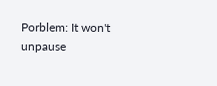Porblem: It won't unpause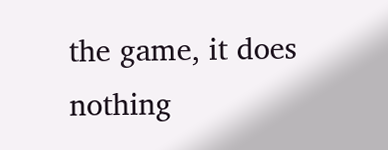the game, it does nothing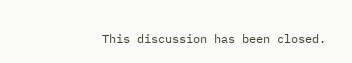This discussion has been closed.